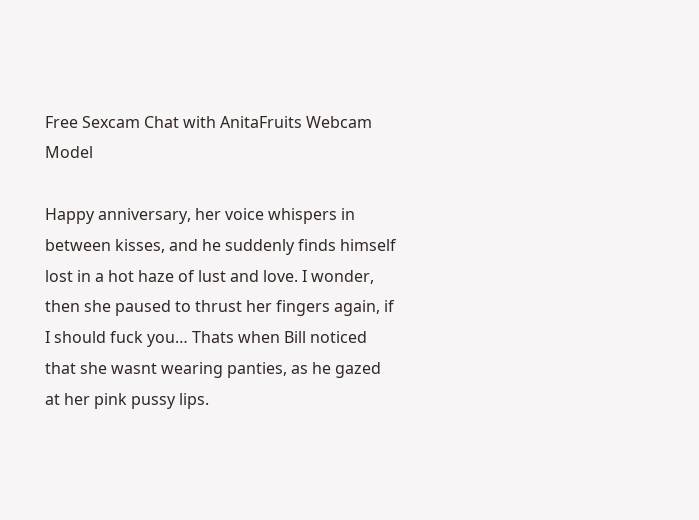Free Sexcam Chat with AnitaFruits Webcam Model

Happy anniversary, her voice whispers in between kisses, and he suddenly finds himself lost in a hot haze of lust and love. I wonder, then she paused to thrust her fingers again, if I should fuck you… Thats when Bill noticed that she wasnt wearing panties, as he gazed at her pink pussy lips.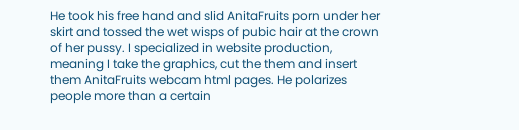He took his free hand and slid AnitaFruits porn under her skirt and tossed the wet wisps of pubic hair at the crown of her pussy. I specialized in website production, meaning I take the graphics, cut the them and insert them AnitaFruits webcam html pages. He polarizes people more than a certain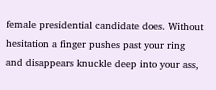female presidential candidate does. Without hesitation a finger pushes past your ring and disappears knuckle deep into your ass,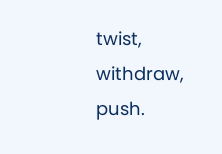twist, withdraw, push.